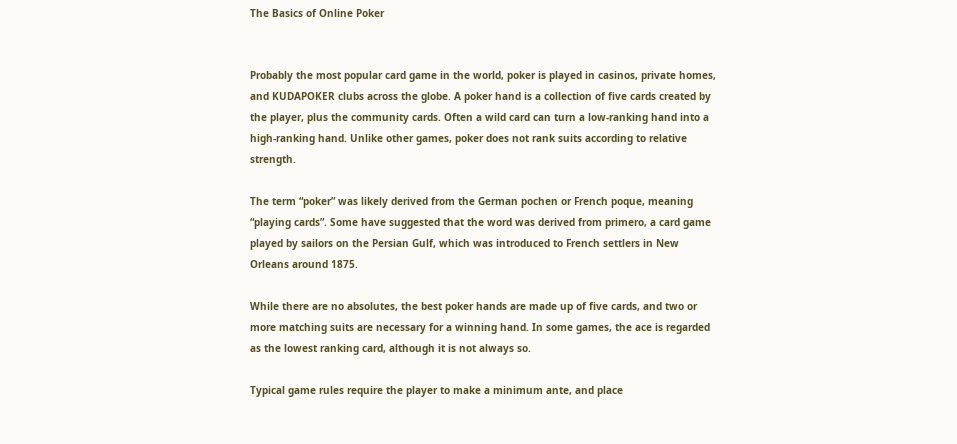The Basics of Online Poker


Probably the most popular card game in the world, poker is played in casinos, private homes, and KUDAPOKER clubs across the globe. A poker hand is a collection of five cards created by the player, plus the community cards. Often a wild card can turn a low-ranking hand into a high-ranking hand. Unlike other games, poker does not rank suits according to relative strength.

The term “poker” was likely derived from the German pochen or French poque, meaning “playing cards”. Some have suggested that the word was derived from primero, a card game played by sailors on the Persian Gulf, which was introduced to French settlers in New Orleans around 1875.

While there are no absolutes, the best poker hands are made up of five cards, and two or more matching suits are necessary for a winning hand. In some games, the ace is regarded as the lowest ranking card, although it is not always so.

Typical game rules require the player to make a minimum ante, and place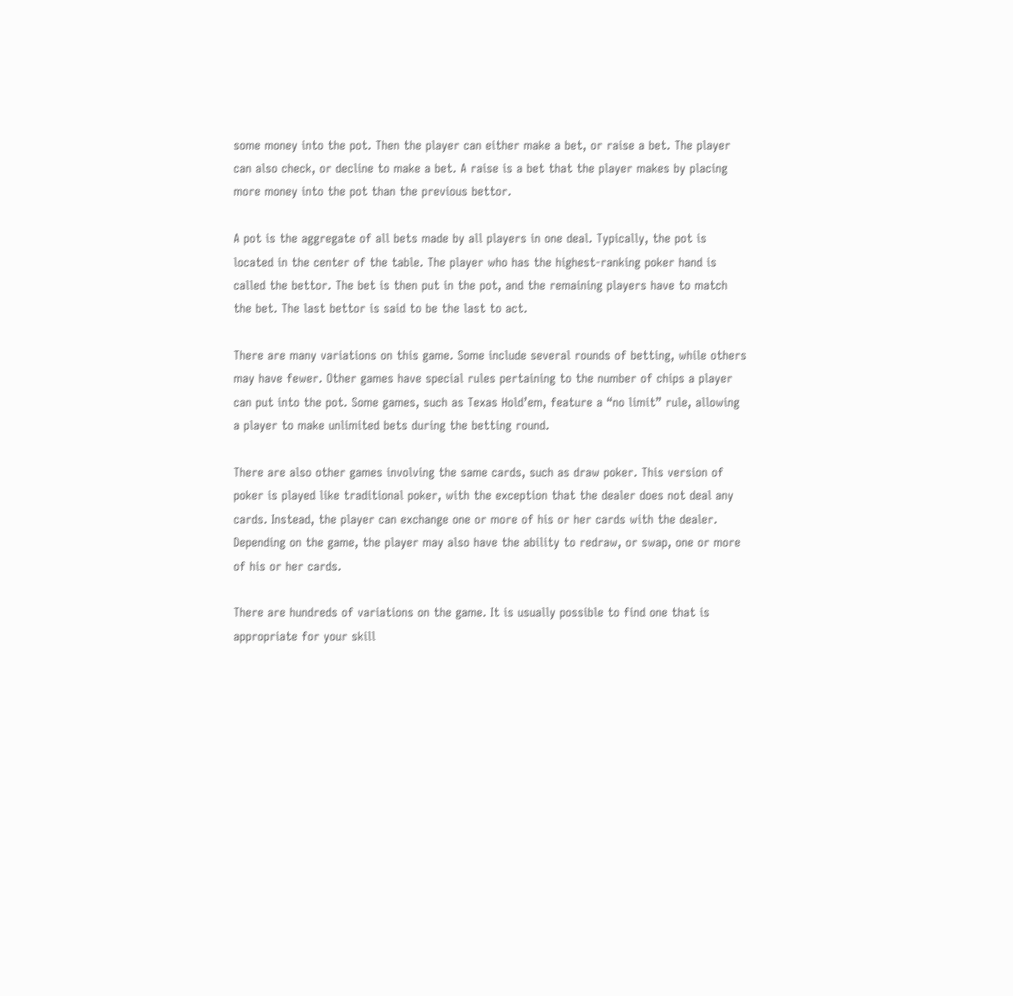some money into the pot. Then the player can either make a bet, or raise a bet. The player can also check, or decline to make a bet. A raise is a bet that the player makes by placing more money into the pot than the previous bettor.

A pot is the aggregate of all bets made by all players in one deal. Typically, the pot is located in the center of the table. The player who has the highest-ranking poker hand is called the bettor. The bet is then put in the pot, and the remaining players have to match the bet. The last bettor is said to be the last to act.

There are many variations on this game. Some include several rounds of betting, while others may have fewer. Other games have special rules pertaining to the number of chips a player can put into the pot. Some games, such as Texas Hold’em, feature a “no limit” rule, allowing a player to make unlimited bets during the betting round.

There are also other games involving the same cards, such as draw poker. This version of poker is played like traditional poker, with the exception that the dealer does not deal any cards. Instead, the player can exchange one or more of his or her cards with the dealer. Depending on the game, the player may also have the ability to redraw, or swap, one or more of his or her cards.

There are hundreds of variations on the game. It is usually possible to find one that is appropriate for your skill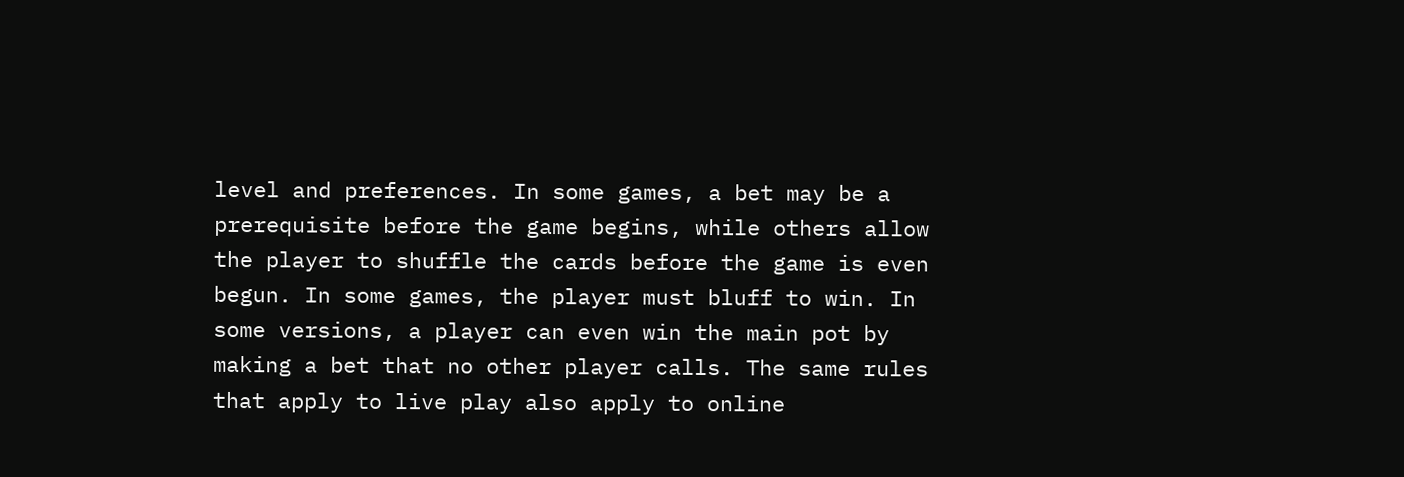level and preferences. In some games, a bet may be a prerequisite before the game begins, while others allow the player to shuffle the cards before the game is even begun. In some games, the player must bluff to win. In some versions, a player can even win the main pot by making a bet that no other player calls. The same rules that apply to live play also apply to online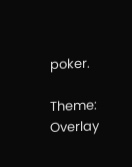poker.

Theme: Overlay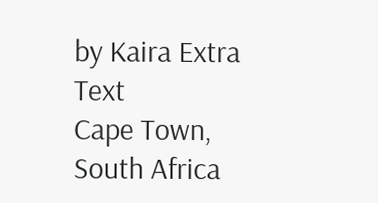by Kaira Extra Text
Cape Town, South Africa